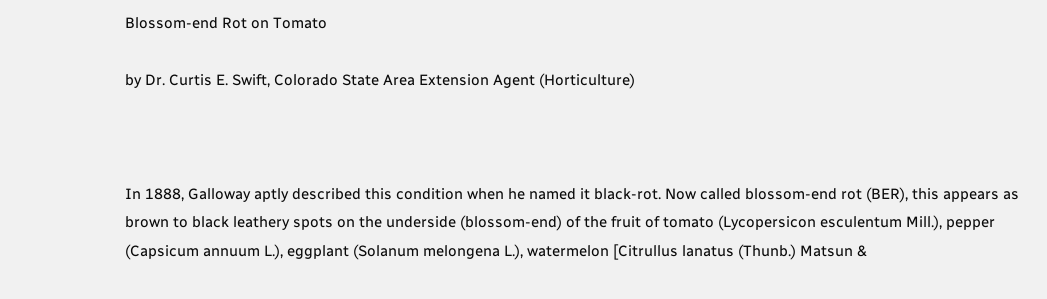Blossom-end Rot on Tomato

by Dr. Curtis E. Swift, Colorado State Area Extension Agent (Horticulture)



In 1888, Galloway aptly described this condition when he named it black-rot. Now called blossom-end rot (BER), this appears as brown to black leathery spots on the underside (blossom-end) of the fruit of tomato (Lycopersicon esculentum Mill.), pepper (Capsicum annuum L.), eggplant (Solanum melongena L.), watermelon [Citrullus lanatus (Thunb.) Matsun &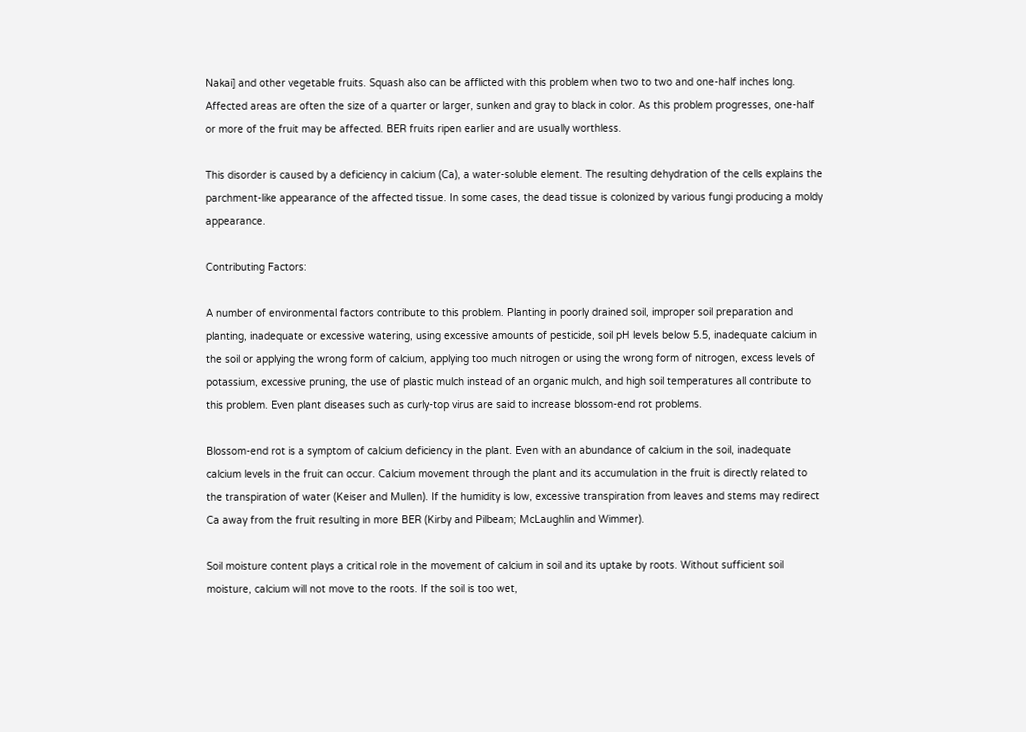Nakai] and other vegetable fruits. Squash also can be afflicted with this problem when two to two and one-half inches long. Affected areas are often the size of a quarter or larger, sunken and gray to black in color. As this problem progresses, one-half or more of the fruit may be affected. BER fruits ripen earlier and are usually worthless.

This disorder is caused by a deficiency in calcium (Ca), a water-soluble element. The resulting dehydration of the cells explains the parchment-like appearance of the affected tissue. In some cases, the dead tissue is colonized by various fungi producing a moldy appearance.

Contributing Factors:

A number of environmental factors contribute to this problem. Planting in poorly drained soil, improper soil preparation and planting, inadequate or excessive watering, using excessive amounts of pesticide, soil pH levels below 5.5, inadequate calcium in the soil or applying the wrong form of calcium, applying too much nitrogen or using the wrong form of nitrogen, excess levels of potassium, excessive pruning, the use of plastic mulch instead of an organic mulch, and high soil temperatures all contribute to this problem. Even plant diseases such as curly-top virus are said to increase blossom-end rot problems.

Blossom-end rot is a symptom of calcium deficiency in the plant. Even with an abundance of calcium in the soil, inadequate calcium levels in the fruit can occur. Calcium movement through the plant and its accumulation in the fruit is directly related to the transpiration of water (Keiser and Mullen). If the humidity is low, excessive transpiration from leaves and stems may redirect Ca away from the fruit resulting in more BER (Kirby and Pilbeam; McLaughlin and Wimmer).

Soil moisture content plays a critical role in the movement of calcium in soil and its uptake by roots. Without sufficient soil moisture, calcium will not move to the roots. If the soil is too wet,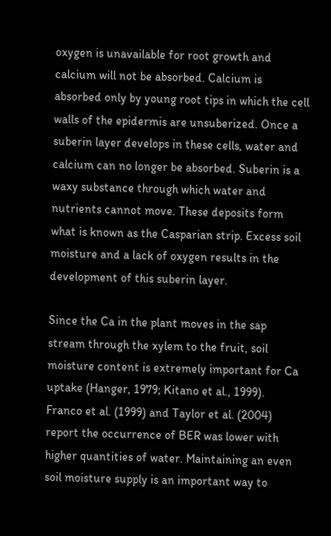oxygen is unavailable for root growth and calcium will not be absorbed. Calcium is absorbed only by young root tips in which the cell walls of the epidermis are unsuberized. Once a suberin layer develops in these cells, water and calcium can no longer be absorbed. Suberin is a waxy substance through which water and nutrients cannot move. These deposits form what is known as the Casparian strip. Excess soil moisture and a lack of oxygen results in the development of this suberin layer.

Since the Ca in the plant moves in the sap stream through the xylem to the fruit, soil moisture content is extremely important for Ca uptake (Hanger, 1979; Kitano et al., 1999). Franco et al. (1999) and Taylor et al. (2004) report the occurrence of BER was lower with higher quantities of water. Maintaining an even soil moisture supply is an important way to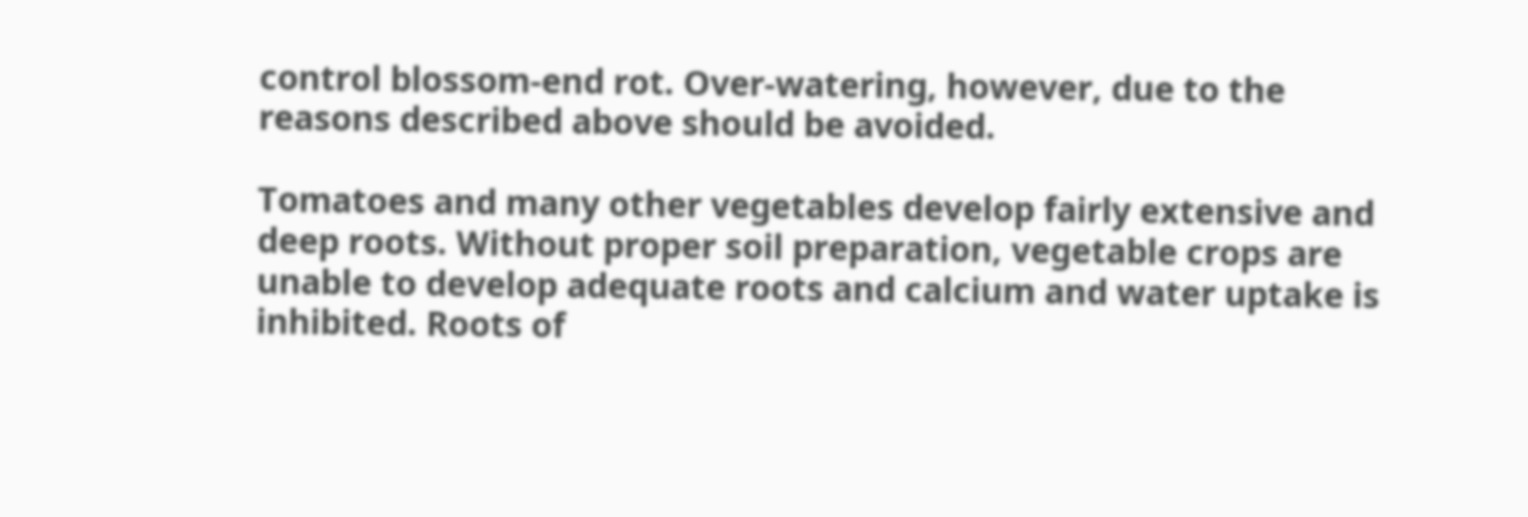control blossom-end rot. Over-watering, however, due to the reasons described above should be avoided.

Tomatoes and many other vegetables develop fairly extensive and deep roots. Without proper soil preparation, vegetable crops are unable to develop adequate roots and calcium and water uptake is inhibited. Roots of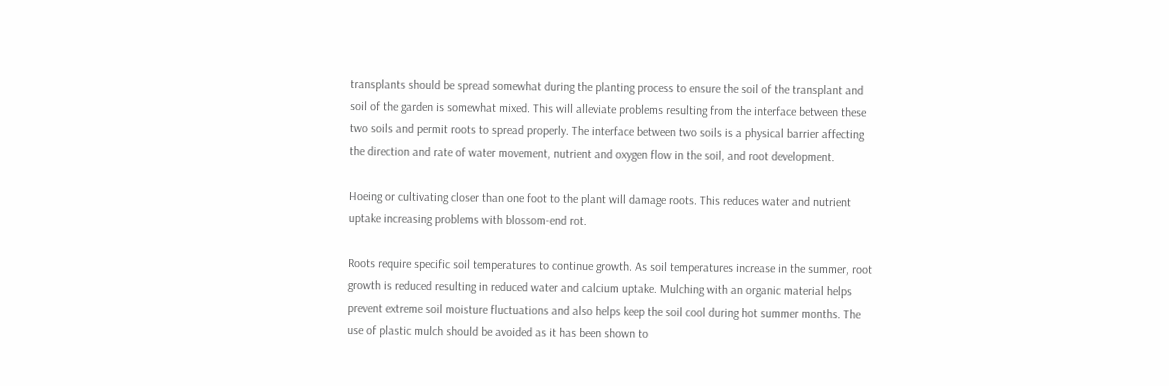transplants should be spread somewhat during the planting process to ensure the soil of the transplant and soil of the garden is somewhat mixed. This will alleviate problems resulting from the interface between these two soils and permit roots to spread properly. The interface between two soils is a physical barrier affecting the direction and rate of water movement, nutrient and oxygen flow in the soil, and root development.

Hoeing or cultivating closer than one foot to the plant will damage roots. This reduces water and nutrient uptake increasing problems with blossom-end rot.

Roots require specific soil temperatures to continue growth. As soil temperatures increase in the summer, root growth is reduced resulting in reduced water and calcium uptake. Mulching with an organic material helps prevent extreme soil moisture fluctuations and also helps keep the soil cool during hot summer months. The use of plastic mulch should be avoided as it has been shown to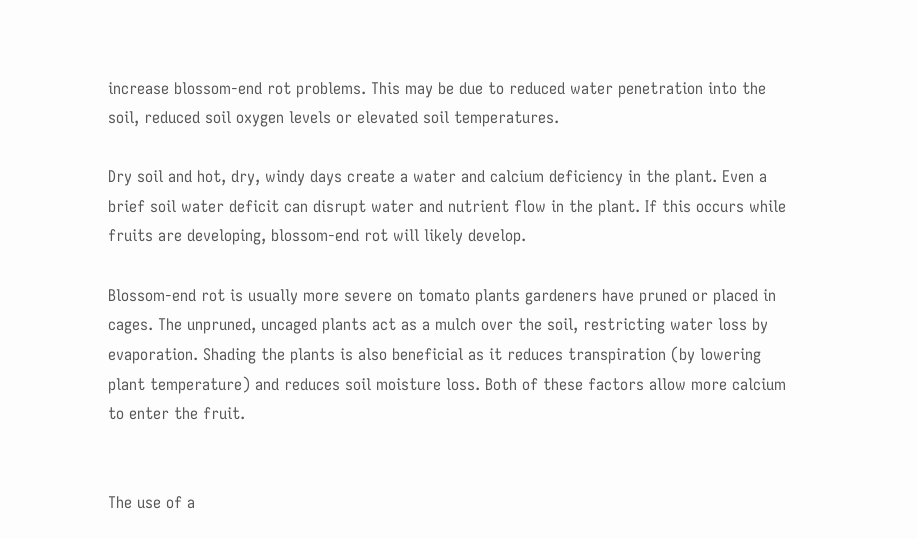increase blossom-end rot problems. This may be due to reduced water penetration into the soil, reduced soil oxygen levels or elevated soil temperatures.

Dry soil and hot, dry, windy days create a water and calcium deficiency in the plant. Even a brief soil water deficit can disrupt water and nutrient flow in the plant. If this occurs while fruits are developing, blossom-end rot will likely develop.

Blossom-end rot is usually more severe on tomato plants gardeners have pruned or placed in cages. The unpruned, uncaged plants act as a mulch over the soil, restricting water loss by evaporation. Shading the plants is also beneficial as it reduces transpiration (by lowering plant temperature) and reduces soil moisture loss. Both of these factors allow more calcium to enter the fruit.


The use of a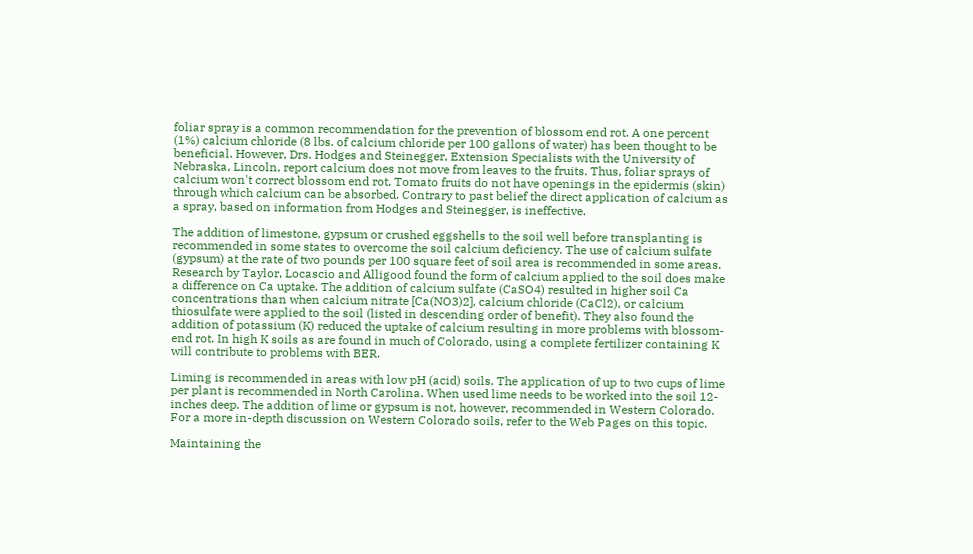foliar spray is a common recommendation for the prevention of blossom end rot. A one percent (1%) calcium chloride (8 lbs. of calcium chloride per 100 gallons of water) has been thought to be beneficial. However, Drs. Hodges and Steinegger, Extension Specialists with the University of Nebraska, Lincoln, report calcium does not move from leaves to the fruits. Thus, foliar sprays of calcium won't correct blossom end rot. Tomato fruits do not have openings in the epidermis (skin) through which calcium can be absorbed. Contrary to past belief the direct application of calcium as a spray, based on information from Hodges and Steinegger, is ineffective.

The addition of limestone, gypsum or crushed eggshells to the soil well before transplanting is recommended in some states to overcome the soil calcium deficiency. The use of calcium sulfate (gypsum) at the rate of two pounds per 100 square feet of soil area is recommended in some areas. Research by Taylor, Locascio and Alligood found the form of calcium applied to the soil does make a difference on Ca uptake. The addition of calcium sulfate (CaSO4) resulted in higher soil Ca concentrations than when calcium nitrate [Ca(NO3)2], calcium chloride (CaCl2), or calcium thiosulfate were applied to the soil (listed in descending order of benefit). They also found the addition of potassium (K) reduced the uptake of calcium resulting in more problems with blossom-end rot. In high K soils as are found in much of Colorado, using a complete fertilizer containing K will contribute to problems with BER.

Liming is recommended in areas with low pH (acid) soils. The application of up to two cups of lime per plant is recommended in North Carolina. When used lime needs to be worked into the soil 12-inches deep. The addition of lime or gypsum is not, however, recommended in Western Colorado. For a more in-depth discussion on Western Colorado soils, refer to the Web Pages on this topic.

Maintaining the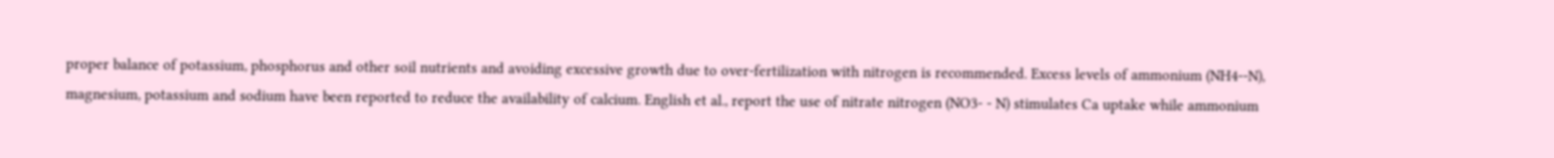proper balance of potassium, phosphorus and other soil nutrients and avoiding excessive growth due to over-fertilization with nitrogen is recommended. Excess levels of ammonium (NH4--N), magnesium, potassium and sodium have been reported to reduce the availability of calcium. English et al., report the use of nitrate nitrogen (NO3- - N) stimulates Ca uptake while ammonium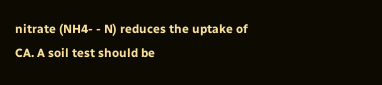nitrate (NH4- - N) reduces the uptake of CA. A soil test should be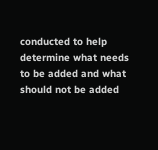conducted to help determine what needs to be added and what should not be added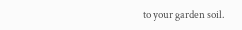to your garden soil.